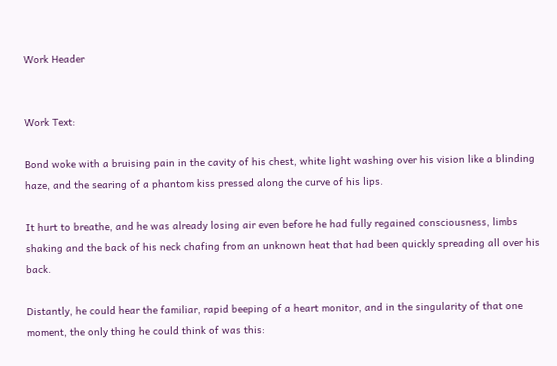Work Header


Work Text:

Bond woke with a bruising pain in the cavity of his chest, white light washing over his vision like a blinding haze, and the searing of a phantom kiss pressed along the curve of his lips.

It hurt to breathe, and he was already losing air even before he had fully regained consciousness, limbs shaking and the back of his neck chafing from an unknown heat that had been quickly spreading all over his back.

Distantly, he could hear the familiar, rapid beeping of a heart monitor, and in the singularity of that one moment, the only thing he could think of was this: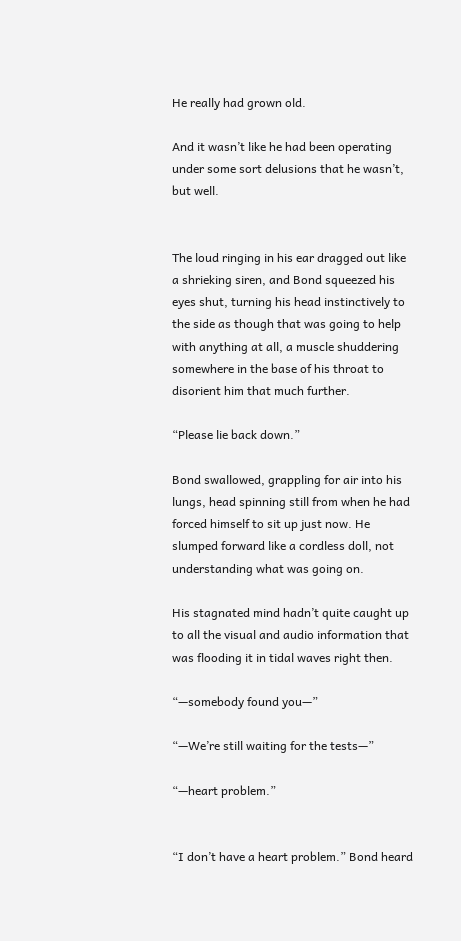He really had grown old.

And it wasn’t like he had been operating under some sort delusions that he wasn’t, but well.


The loud ringing in his ear dragged out like a shrieking siren, and Bond squeezed his eyes shut, turning his head instinctively to the side as though that was going to help with anything at all, a muscle shuddering somewhere in the base of his throat to disorient him that much further.

“Please lie back down.”

Bond swallowed, grappling for air into his lungs, head spinning still from when he had forced himself to sit up just now. He slumped forward like a cordless doll, not understanding what was going on.

His stagnated mind hadn’t quite caught up to all the visual and audio information that was flooding it in tidal waves right then.

“—somebody found you—”

“—We’re still waiting for the tests—”

“—heart problem.”


“I don’t have a heart problem.” Bond heard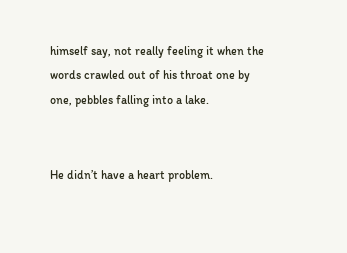himself say, not really feeling it when the words crawled out of his throat one by one, pebbles falling into a lake.


He didn’t have a heart problem.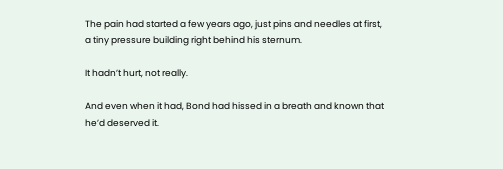The pain had started a few years ago, just pins and needles at first, a tiny pressure building right behind his sternum.

It hadn’t hurt, not really.

And even when it had, Bond had hissed in a breath and known that he’d deserved it.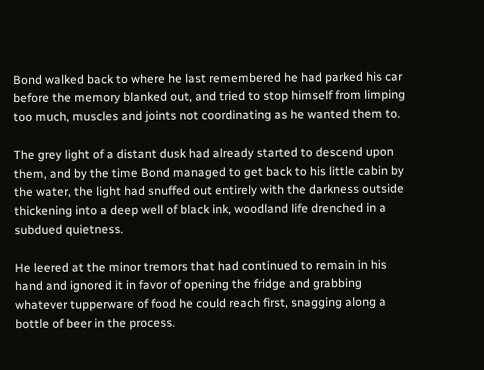Bond walked back to where he last remembered he had parked his car before the memory blanked out, and tried to stop himself from limping too much, muscles and joints not coordinating as he wanted them to.

The grey light of a distant dusk had already started to descend upon them, and by the time Bond managed to get back to his little cabin by the water, the light had snuffed out entirely with the darkness outside thickening into a deep well of black ink, woodland life drenched in a subdued quietness.

He leered at the minor tremors that had continued to remain in his hand and ignored it in favor of opening the fridge and grabbing whatever tupperware of food he could reach first, snagging along a bottle of beer in the process.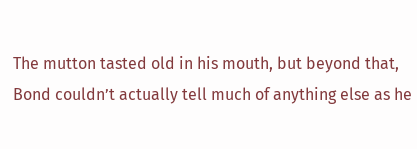The mutton tasted old in his mouth, but beyond that, Bond couldn’t actually tell much of anything else as he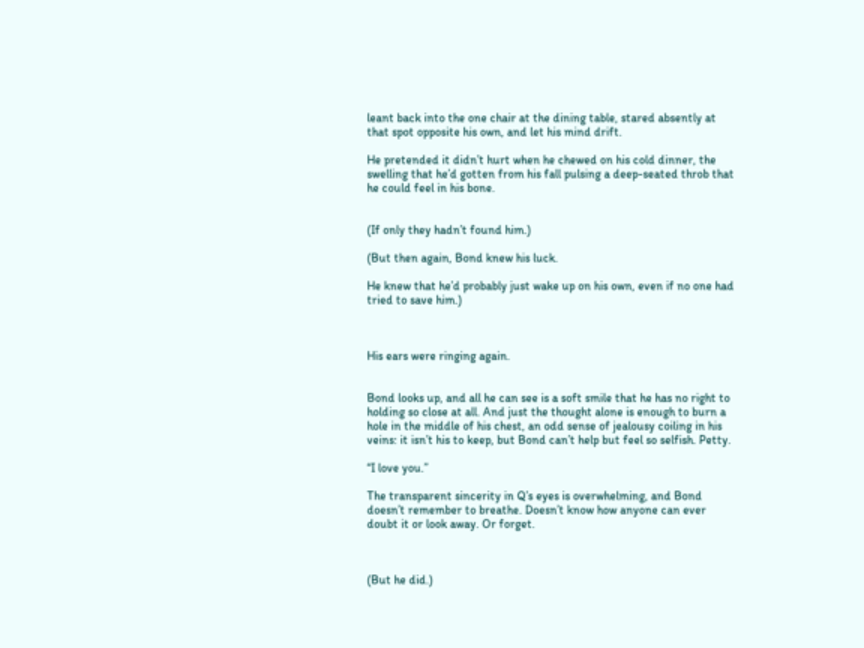leant back into the one chair at the dining table, stared absently at that spot opposite his own, and let his mind drift.

He pretended it didn’t hurt when he chewed on his cold dinner, the swelling that he’d gotten from his fall pulsing a deep-seated throb that he could feel in his bone.


(If only they hadn’t found him.)

(But then again, Bond knew his luck.

He knew that he’d probably just wake up on his own, even if no one had tried to save him.)



His ears were ringing again.


Bond looks up, and all he can see is a soft smile that he has no right to holding so close at all. And just the thought alone is enough to burn a hole in the middle of his chest, an odd sense of jealousy coiling in his veins: it isn’t his to keep, but Bond can’t help but feel so selfish. Petty.

“I love you.”

The transparent sincerity in Q’s eyes is overwhelming, and Bond doesn’t remember to breathe. Doesn’t know how anyone can ever doubt it or look away. Or forget.



(But he did.)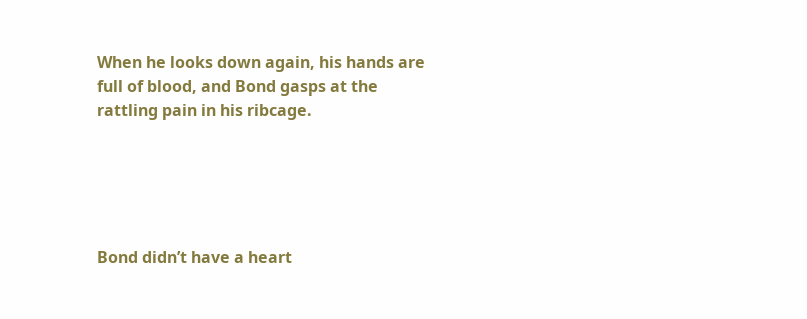When he looks down again, his hands are full of blood, and Bond gasps at the rattling pain in his ribcage.





Bond didn’t have a heart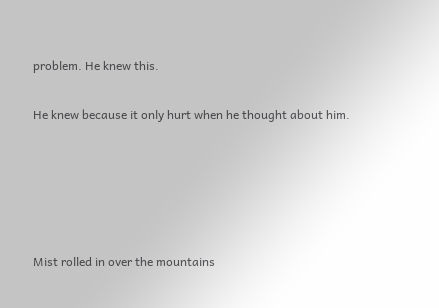problem. He knew this.

He knew because it only hurt when he thought about him.





Mist rolled in over the mountains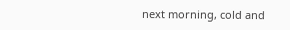next morning, cold and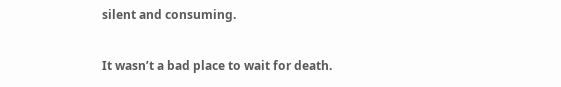silent and consuming.

It wasn’t a bad place to wait for death.